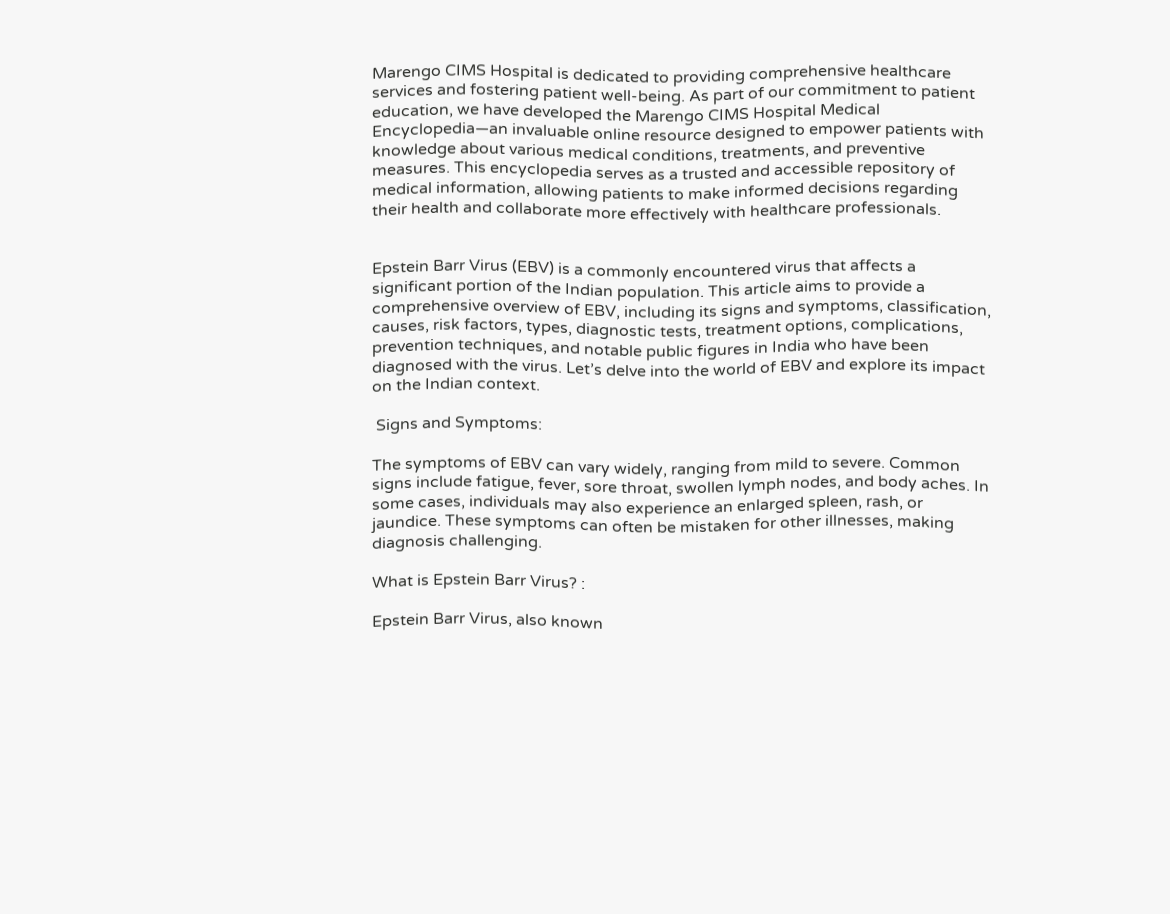Marengo CIMS Hospital is dedicated to providing comprehensive healthcare services and fostering patient well-being. As part of our commitment to patient education, we have developed the Marengo CIMS Hospital Medical Encyclopedia—an invaluable online resource designed to empower patients with knowledge about various medical conditions, treatments, and preventive measures. This encyclopedia serves as a trusted and accessible repository of medical information, allowing patients to make informed decisions regarding their health and collaborate more effectively with healthcare professionals.


Epstein Barr Virus (EBV) is a commonly encountered virus that affects a significant portion of the Indian population. This article aims to provide a comprehensive overview of EBV, including its signs and symptoms, classification, causes, risk factors, types, diagnostic tests, treatment options, complications, prevention techniques, and notable public figures in India who have been diagnosed with the virus. Let’s delve into the world of EBV and explore its impact on the Indian context.

 Signs and Symptoms:

The symptoms of EBV can vary widely, ranging from mild to severe. Common signs include fatigue, fever, sore throat, swollen lymph nodes, and body aches. In some cases, individuals may also experience an enlarged spleen, rash, or jaundice. These symptoms can often be mistaken for other illnesses, making diagnosis challenging.

What is Epstein Barr Virus? :

Epstein Barr Virus, also known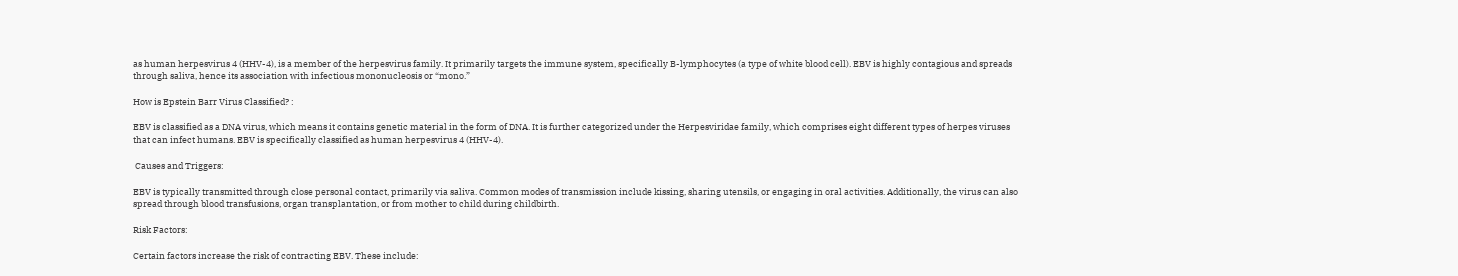as human herpesvirus 4 (HHV-4), is a member of the herpesvirus family. It primarily targets the immune system, specifically B-lymphocytes (a type of white blood cell). EBV is highly contagious and spreads through saliva, hence its association with infectious mononucleosis or “mono.”

How is Epstein Barr Virus Classified? :

EBV is classified as a DNA virus, which means it contains genetic material in the form of DNA. It is further categorized under the Herpesviridae family, which comprises eight different types of herpes viruses that can infect humans. EBV is specifically classified as human herpesvirus 4 (HHV-4).

 Causes and Triggers:

EBV is typically transmitted through close personal contact, primarily via saliva. Common modes of transmission include kissing, sharing utensils, or engaging in oral activities. Additionally, the virus can also spread through blood transfusions, organ transplantation, or from mother to child during childbirth.

Risk Factors:

Certain factors increase the risk of contracting EBV. These include: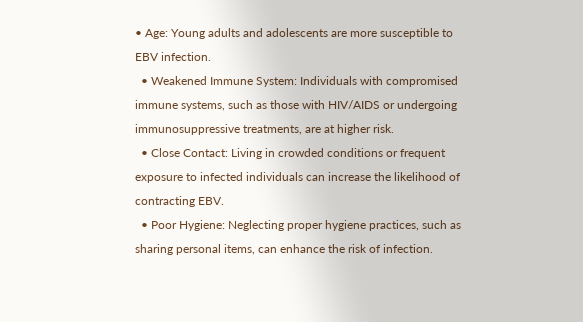• Age: Young adults and adolescents are more susceptible to EBV infection.
  • Weakened Immune System: Individuals with compromised immune systems, such as those with HIV/AIDS or undergoing immunosuppressive treatments, are at higher risk.
  • Close Contact: Living in crowded conditions or frequent exposure to infected individuals can increase the likelihood of contracting EBV.
  • Poor Hygiene: Neglecting proper hygiene practices, such as sharing personal items, can enhance the risk of infection.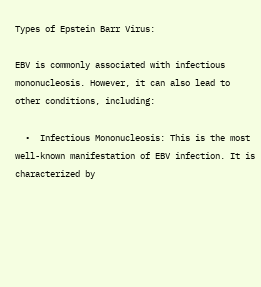Types of Epstein Barr Virus:

EBV is commonly associated with infectious mononucleosis. However, it can also lead to other conditions, including:

  •  Infectious Mononucleosis: This is the most well-known manifestation of EBV infection. It is characterized by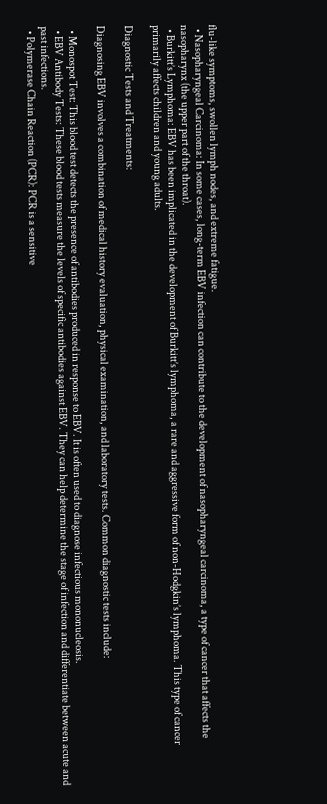flu-like symptoms, swollen lymph nodes, and extreme fatigue.
  • Nasopharyngeal Carcinoma: In some cases, long-term EBV infection can contribute to the development of nasopharyngeal carcinoma, a type of cancer that affects the nasopharynx (the upper part of the throat).
  • Burkitt’s Lymphoma: EBV has been implicated in the development of Burkitt’s lymphoma, a rare and aggressive form of non-Hodgkin’s lymphoma. This type of cancer primarily affects children and young adults.

Diagnostic Tests and Treatments:

Diagnosing EBV involves a combination of medical history evaluation, physical examination, and laboratory tests. Common diagnostic tests include:

  • Monospot Test: This blood test detects the presence of antibodies produced in response to EBV. It is often used to diagnose infectious mononucleosis.
  • EBV Antibody Tests: These blood tests measure the levels of specific antibodies against EBV. They can help determine the stage of infection and differentiate between acute and past infections.
  • Polymerase Chain Reaction (PCR): PCR is a sensitive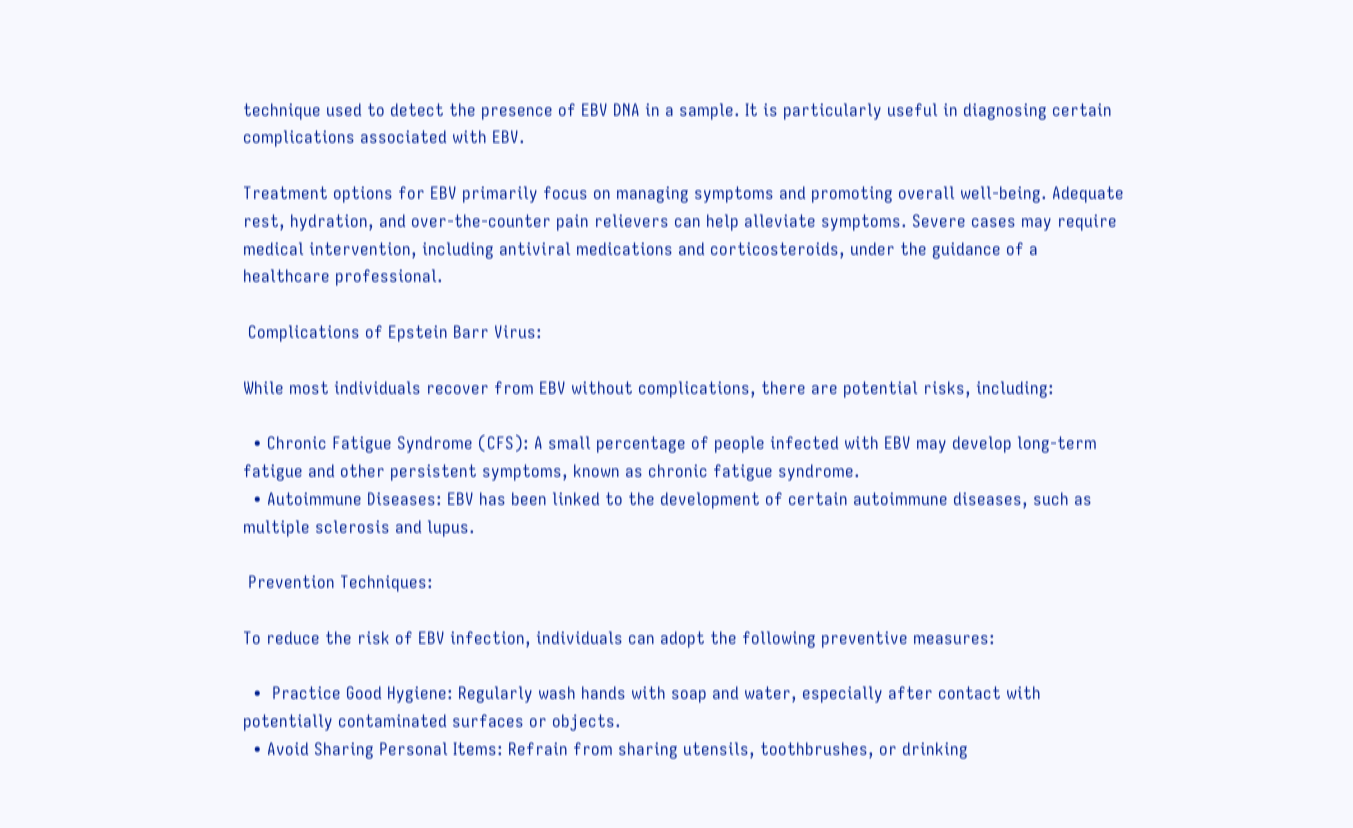technique used to detect the presence of EBV DNA in a sample. It is particularly useful in diagnosing certain complications associated with EBV.

Treatment options for EBV primarily focus on managing symptoms and promoting overall well-being. Adequate rest, hydration, and over-the-counter pain relievers can help alleviate symptoms. Severe cases may require medical intervention, including antiviral medications and corticosteroids, under the guidance of a healthcare professional.

 Complications of Epstein Barr Virus:

While most individuals recover from EBV without complications, there are potential risks, including:

  • Chronic Fatigue Syndrome (CFS): A small percentage of people infected with EBV may develop long-term fatigue and other persistent symptoms, known as chronic fatigue syndrome.
  • Autoimmune Diseases: EBV has been linked to the development of certain autoimmune diseases, such as multiple sclerosis and lupus.

 Prevention Techniques:

To reduce the risk of EBV infection, individuals can adopt the following preventive measures:

  •  Practice Good Hygiene: Regularly wash hands with soap and water, especially after contact with potentially contaminated surfaces or objects.
  • Avoid Sharing Personal Items: Refrain from sharing utensils, toothbrushes, or drinking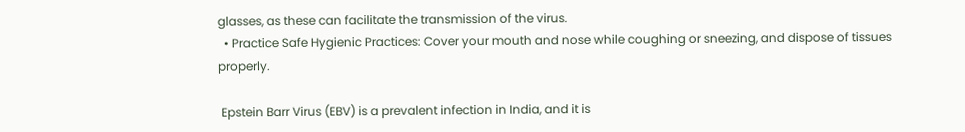glasses, as these can facilitate the transmission of the virus.
  • Practice Safe Hygienic Practices: Cover your mouth and nose while coughing or sneezing, and dispose of tissues properly.

 Epstein Barr Virus (EBV) is a prevalent infection in India, and it is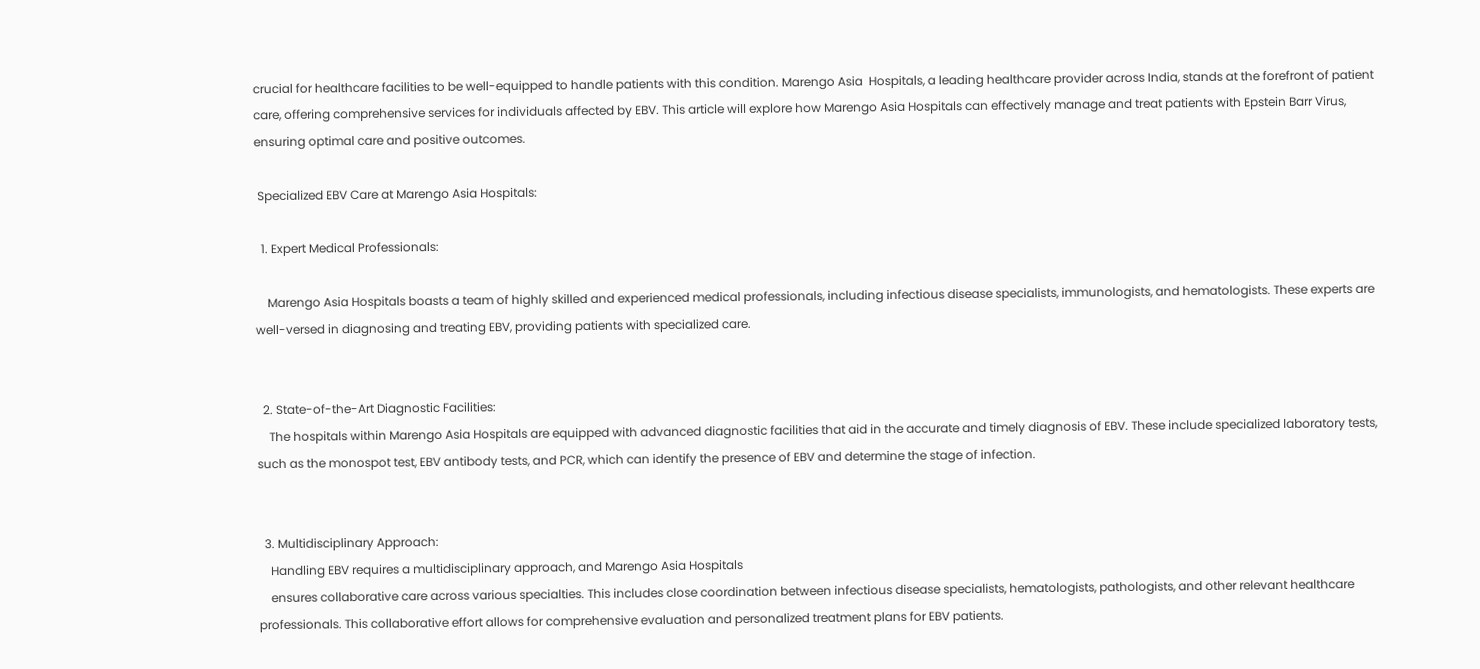crucial for healthcare facilities to be well-equipped to handle patients with this condition. Marengo Asia  Hospitals, a leading healthcare provider across India, stands at the forefront of patient care, offering comprehensive services for individuals affected by EBV. This article will explore how Marengo Asia Hospitals can effectively manage and treat patients with Epstein Barr Virus, ensuring optimal care and positive outcomes.

 Specialized EBV Care at Marengo Asia Hospitals:

  1. Expert Medical Professionals:

    Marengo Asia Hospitals boasts a team of highly skilled and experienced medical professionals, including infectious disease specialists, immunologists, and hematologists. These experts are well-versed in diagnosing and treating EBV, providing patients with specialized care.


  2. State-of-the-Art Diagnostic Facilities:
    The hospitals within Marengo Asia Hospitals are equipped with advanced diagnostic facilities that aid in the accurate and timely diagnosis of EBV. These include specialized laboratory tests, such as the monospot test, EBV antibody tests, and PCR, which can identify the presence of EBV and determine the stage of infection.


  3. Multidisciplinary Approach:
    Handling EBV requires a multidisciplinary approach, and Marengo Asia Hospitals
    ensures collaborative care across various specialties. This includes close coordination between infectious disease specialists, hematologists, pathologists, and other relevant healthcare professionals. This collaborative effort allows for comprehensive evaluation and personalized treatment plans for EBV patients.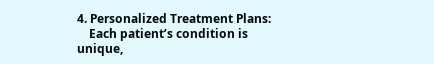4. Personalized Treatment Plans:
    Each patient’s condition is unique,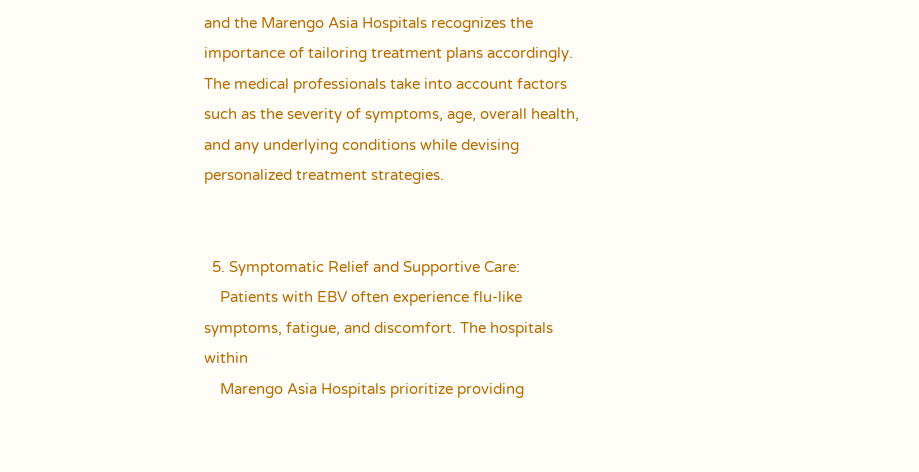and the Marengo Asia Hospitals recognizes the importance of tailoring treatment plans accordingly. The medical professionals take into account factors such as the severity of symptoms, age, overall health, and any underlying conditions while devising personalized treatment strategies.


  5. Symptomatic Relief and Supportive Care:
    Patients with EBV often experience flu-like symptoms, fatigue, and discomfort. The hospitals within
    Marengo Asia Hospitals prioritize providing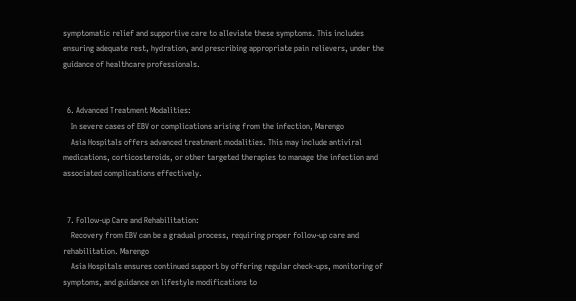symptomatic relief and supportive care to alleviate these symptoms. This includes ensuring adequate rest, hydration, and prescribing appropriate pain relievers, under the guidance of healthcare professionals.


  6. Advanced Treatment Modalities:
    In severe cases of EBV or complications arising from the infection, Marengo
    Asia Hospitals offers advanced treatment modalities. This may include antiviral medications, corticosteroids, or other targeted therapies to manage the infection and associated complications effectively.


  7. Follow-up Care and Rehabilitation:
    Recovery from EBV can be a gradual process, requiring proper follow-up care and rehabilitation. Marengo
    Asia Hospitals ensures continued support by offering regular check-ups, monitoring of symptoms, and guidance on lifestyle modifications to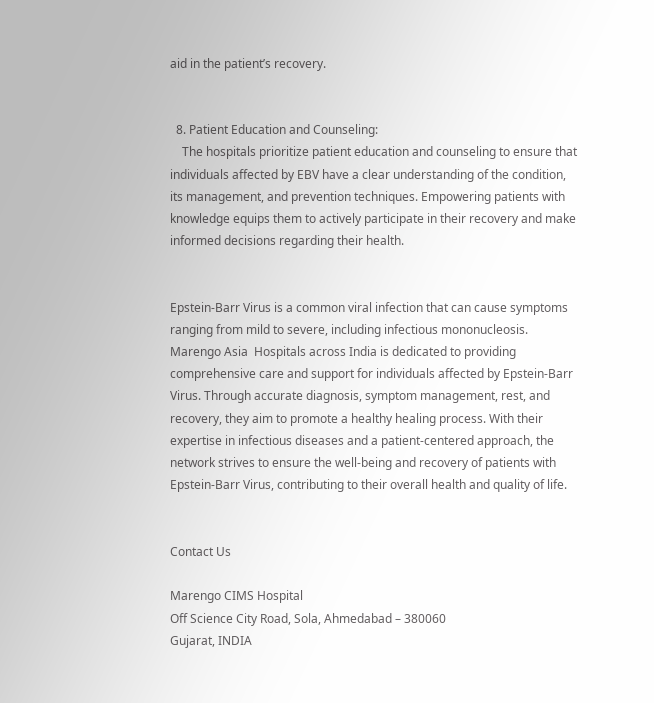aid in the patient’s recovery.


  8. Patient Education and Counseling:
    The hospitals prioritize patient education and counseling to ensure that individuals affected by EBV have a clear understanding of the condition, its management, and prevention techniques. Empowering patients with knowledge equips them to actively participate in their recovery and make informed decisions regarding their health.


Epstein-Barr Virus is a common viral infection that can cause symptoms ranging from mild to severe, including infectious mononucleosis. Marengo Asia  Hospitals across India is dedicated to providing comprehensive care and support for individuals affected by Epstein-Barr Virus. Through accurate diagnosis, symptom management, rest, and recovery, they aim to promote a healthy healing process. With their expertise in infectious diseases and a patient-centered approach, the network strives to ensure the well-being and recovery of patients with Epstein-Barr Virus, contributing to their overall health and quality of life.


Contact Us

Marengo CIMS Hospital
Off Science City Road, Sola, Ahmedabad – 380060
Gujarat, INDIA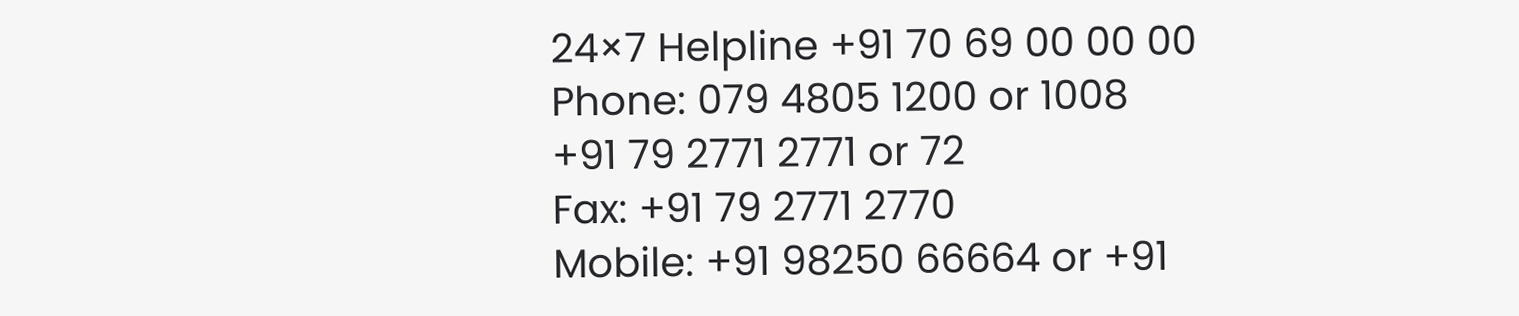24×7 Helpline +91 70 69 00 00 00
Phone: 079 4805 1200 or 1008
+91 79 2771 2771 or 72
Fax: +91 79 2771 2770
Mobile: +91 98250 66664 or +91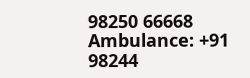98250 66668
Ambulance: +91 98244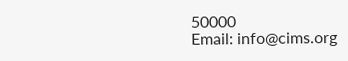50000
Email: info@cims.org